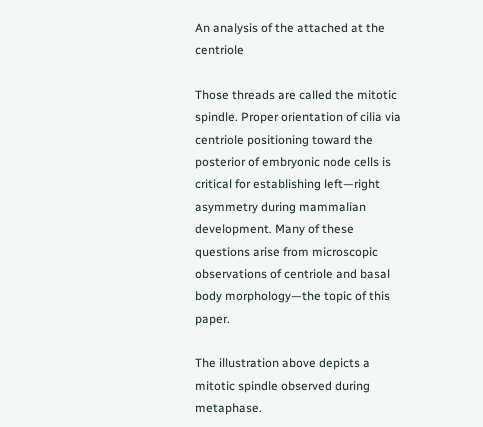An analysis of the attached at the centriole

Those threads are called the mitotic spindle. Proper orientation of cilia via centriole positioning toward the posterior of embryonic node cells is critical for establishing left—right asymmetry during mammalian development. Many of these questions arise from microscopic observations of centriole and basal body morphology—the topic of this paper.

The illustration above depicts a mitotic spindle observed during metaphase.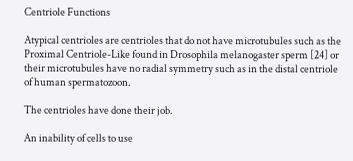Centriole Functions

Atypical centrioles are centrioles that do not have microtubules such as the Proximal Centriole-Like found in Drosophila melanogaster sperm [24] or their microtubules have no radial symmetry such as in the distal centriole of human spermatozoon.

The centrioles have done their job.

An inability of cells to use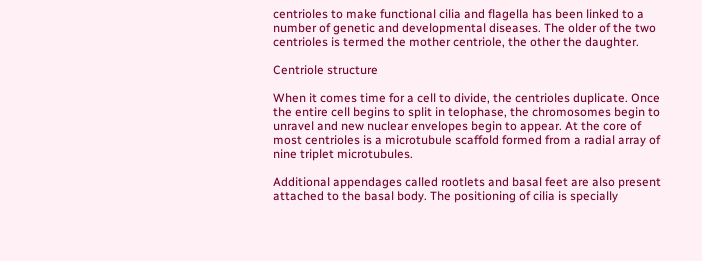centrioles to make functional cilia and flagella has been linked to a number of genetic and developmental diseases. The older of the two centrioles is termed the mother centriole, the other the daughter.

Centriole structure

When it comes time for a cell to divide, the centrioles duplicate. Once the entire cell begins to split in telophase, the chromosomes begin to unravel and new nuclear envelopes begin to appear. At the core of most centrioles is a microtubule scaffold formed from a radial array of nine triplet microtubules.

Additional appendages called rootlets and basal feet are also present attached to the basal body. The positioning of cilia is specially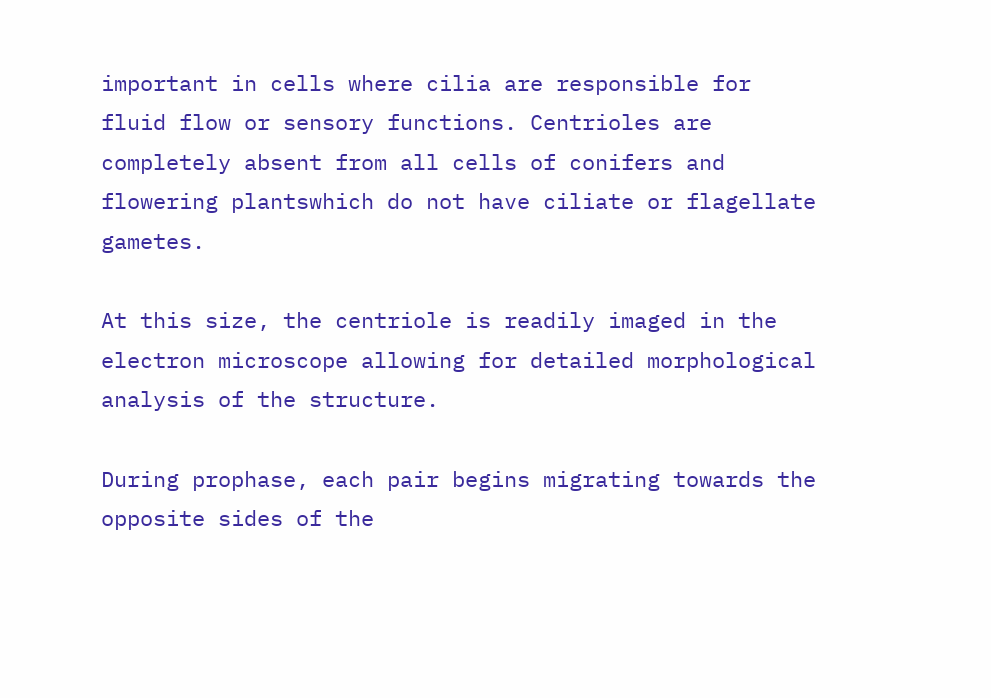important in cells where cilia are responsible for fluid flow or sensory functions. Centrioles are completely absent from all cells of conifers and flowering plantswhich do not have ciliate or flagellate gametes.

At this size, the centriole is readily imaged in the electron microscope allowing for detailed morphological analysis of the structure.

During prophase, each pair begins migrating towards the opposite sides of the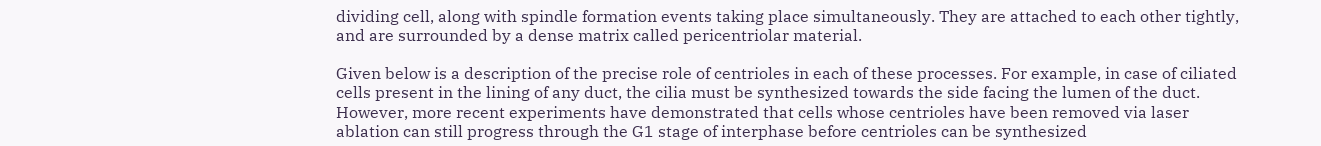dividing cell, along with spindle formation events taking place simultaneously. They are attached to each other tightly, and are surrounded by a dense matrix called pericentriolar material.

Given below is a description of the precise role of centrioles in each of these processes. For example, in case of ciliated cells present in the lining of any duct, the cilia must be synthesized towards the side facing the lumen of the duct. However, more recent experiments have demonstrated that cells whose centrioles have been removed via laser ablation can still progress through the G1 stage of interphase before centrioles can be synthesized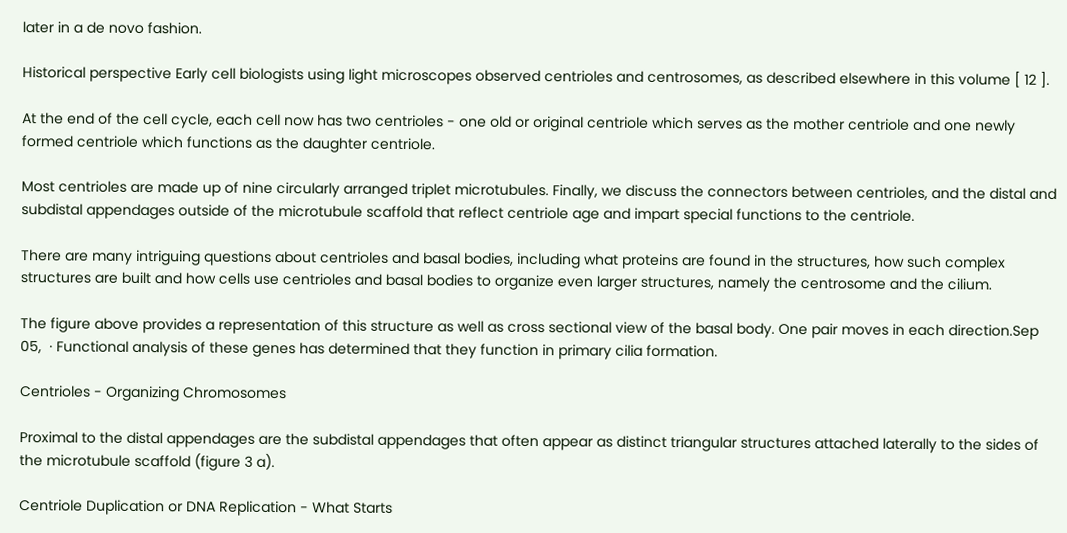later in a de novo fashion.

Historical perspective Early cell biologists using light microscopes observed centrioles and centrosomes, as described elsewhere in this volume [ 12 ].

At the end of the cell cycle, each cell now has two centrioles - one old or original centriole which serves as the mother centriole and one newly formed centriole which functions as the daughter centriole.

Most centrioles are made up of nine circularly arranged triplet microtubules. Finally, we discuss the connectors between centrioles, and the distal and subdistal appendages outside of the microtubule scaffold that reflect centriole age and impart special functions to the centriole.

There are many intriguing questions about centrioles and basal bodies, including what proteins are found in the structures, how such complex structures are built and how cells use centrioles and basal bodies to organize even larger structures, namely the centrosome and the cilium.

The figure above provides a representation of this structure as well as cross sectional view of the basal body. One pair moves in each direction.Sep 05,  · Functional analysis of these genes has determined that they function in primary cilia formation.

Centrioles - Organizing Chromosomes

Proximal to the distal appendages are the subdistal appendages that often appear as distinct triangular structures attached laterally to the sides of the microtubule scaffold (figure 3 a).

Centriole Duplication or DNA Replication - What Starts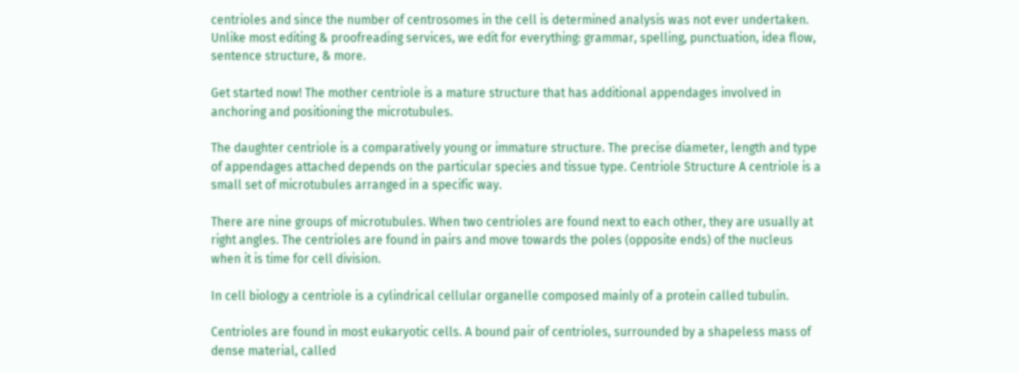centrioles and since the number of centrosomes in the cell is determined analysis was not ever undertaken. Unlike most editing & proofreading services, we edit for everything: grammar, spelling, punctuation, idea flow, sentence structure, & more.

Get started now! The mother centriole is a mature structure that has additional appendages involved in anchoring and positioning the microtubules.

The daughter centriole is a comparatively young or immature structure. The precise diameter, length and type of appendages attached depends on the particular species and tissue type. Centriole Structure A centriole is a small set of microtubules arranged in a specific way.

There are nine groups of microtubules. When two centrioles are found next to each other, they are usually at right angles. The centrioles are found in pairs and move towards the poles (opposite ends) of the nucleus when it is time for cell division.

In cell biology a centriole is a cylindrical cellular organelle composed mainly of a protein called tubulin.

Centrioles are found in most eukaryotic cells. A bound pair of centrioles, surrounded by a shapeless mass of dense material, called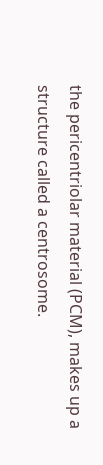the pericentriolar material (PCM), makes up a structure called a centrosome.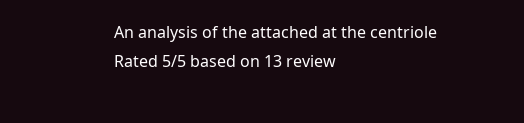An analysis of the attached at the centriole
Rated 5/5 based on 13 review